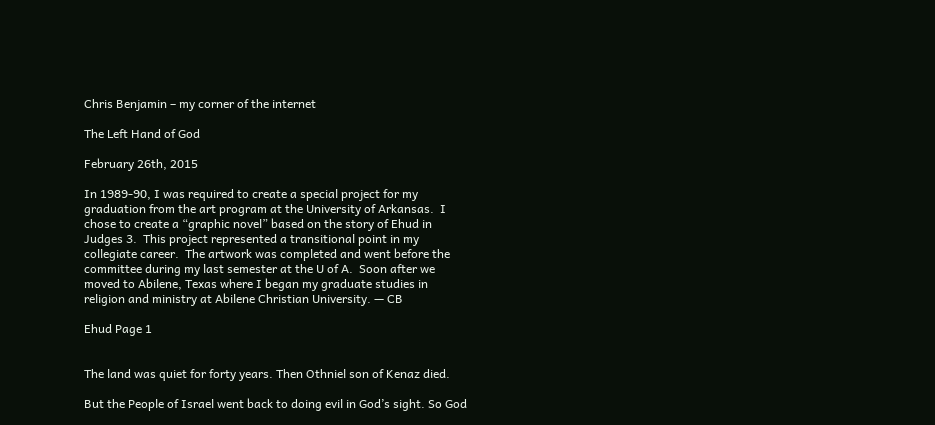Chris Benjamin – my corner of the internet

The Left Hand of God

February 26th, 2015

In 1989-90, I was required to create a special project for my graduation from the art program at the University of Arkansas.  I chose to create a “graphic novel” based on the story of Ehud in Judges 3.  This project represented a transitional point in my collegiate career.  The artwork was completed and went before the committee during my last semester at the U of A.  Soon after we moved to Abilene, Texas where I began my graduate studies in religion and ministry at Abilene Christian University. — CB

Ehud Page 1


The land was quiet for forty years. Then Othniel son of Kenaz died.

But the People of Israel went back to doing evil in God’s sight. So God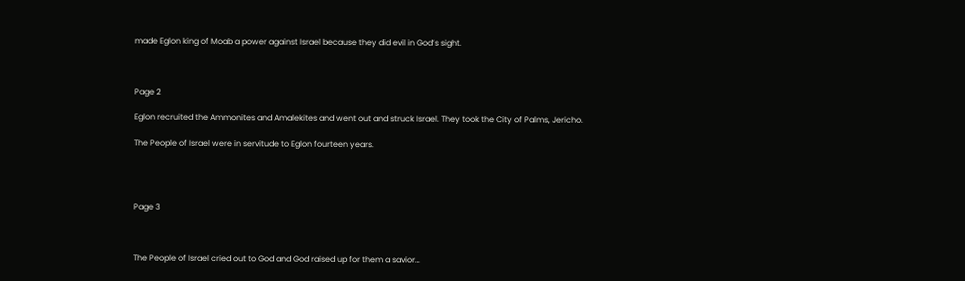made Eglon king of Moab a power against Israel because they did evil in God’s sight.



Page 2

Eglon recruited the Ammonites and Amalekites and went out and struck Israel. They took the City of Palms, Jericho.

The People of Israel were in servitude to Eglon fourteen years.




Page 3



The People of Israel cried out to God and God raised up for them a savior…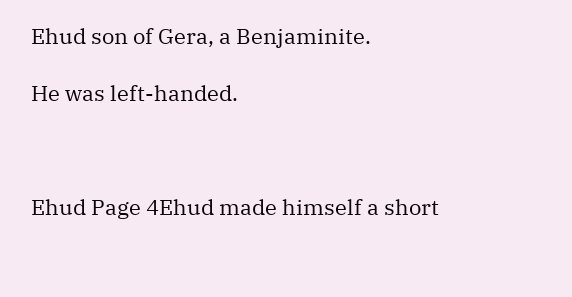Ehud son of Gera, a Benjaminite.

He was left-handed.



Ehud Page 4Ehud made himself a short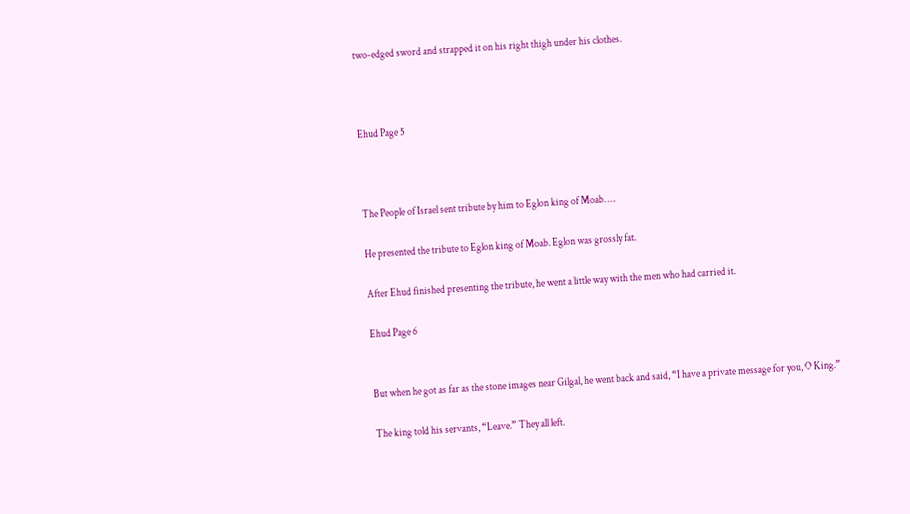two-edged sword and strapped it on his right thigh under his clothes.



Ehud Page 5



The People of Israel sent tribute by him to Eglon king of Moab. …

He presented the tribute to Eglon king of Moab. Eglon was grossly fat.

After Ehud finished presenting the tribute, he went a little way with the men who had carried it.

Ehud Page 6


But when he got as far as the stone images near Gilgal, he went back and said, “I have a private message for you, O King.”

The king told his servants, “Leave.” They all left.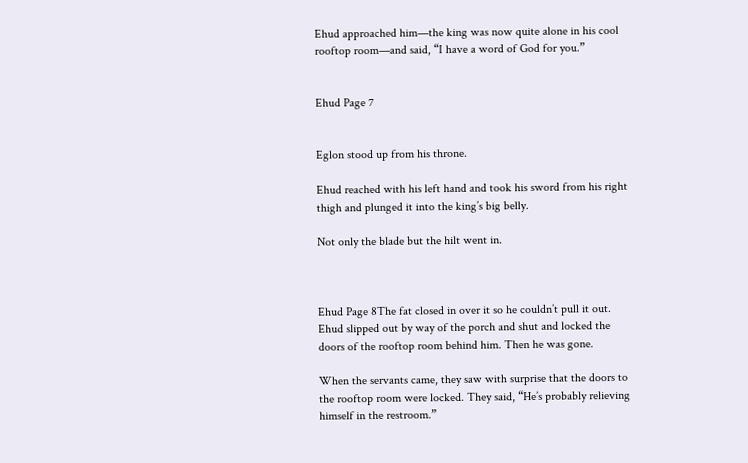Ehud approached him—the king was now quite alone in his cool rooftop room—and said, “I have a word of God for you.”


Ehud Page 7


Eglon stood up from his throne.

Ehud reached with his left hand and took his sword from his right thigh and plunged it into the king’s big belly.

Not only the blade but the hilt went in.



Ehud Page 8The fat closed in over it so he couldn’t pull it out. Ehud slipped out by way of the porch and shut and locked the doors of the rooftop room behind him. Then he was gone.

When the servants came, they saw with surprise that the doors to the rooftop room were locked. They said, “He’s probably relieving himself in the restroom.”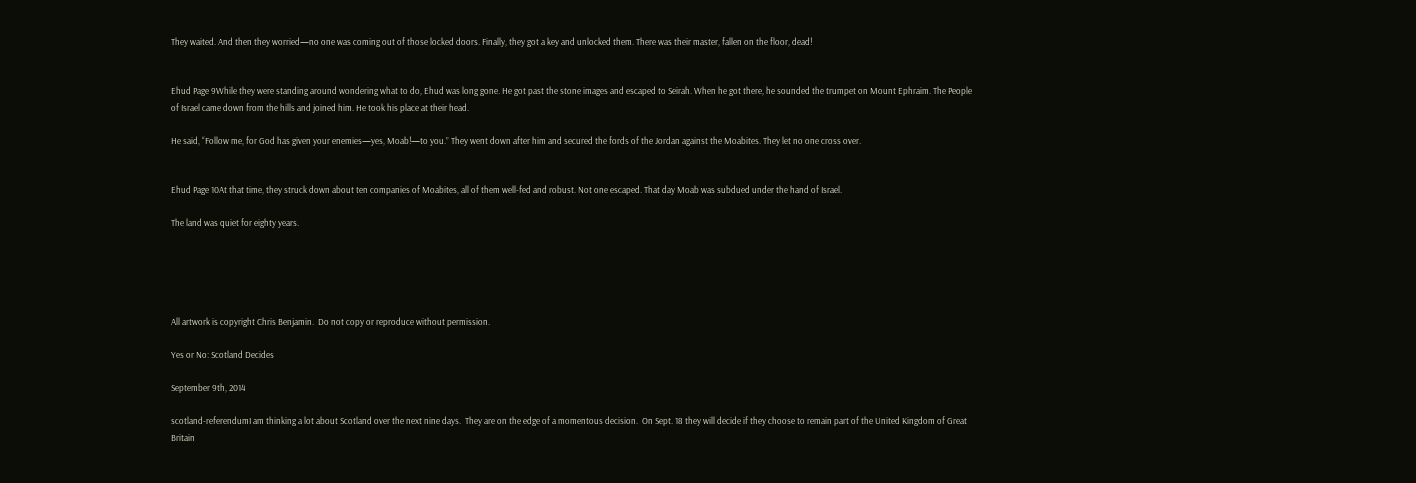They waited. And then they worried—no one was coming out of those locked doors. Finally, they got a key and unlocked them. There was their master, fallen on the floor, dead!


Ehud Page 9While they were standing around wondering what to do, Ehud was long gone. He got past the stone images and escaped to Seirah. When he got there, he sounded the trumpet on Mount Ephraim. The People of Israel came down from the hills and joined him. He took his place at their head.

He said, “Follow me, for God has given your enemies—yes, Moab!—to you.” They went down after him and secured the fords of the Jordan against the Moabites. They let no one cross over.


Ehud Page 10At that time, they struck down about ten companies of Moabites, all of them well-fed and robust. Not one escaped. That day Moab was subdued under the hand of Israel.

The land was quiet for eighty years.





All artwork is copyright Chris Benjamin.  Do not copy or reproduce without permission.

Yes or No: Scotland Decides

September 9th, 2014

scotland-referendumI am thinking a lot about Scotland over the next nine days.  They are on the edge of a momentous decision.  On Sept. 18 they will decide if they choose to remain part of the United Kingdom of Great Britain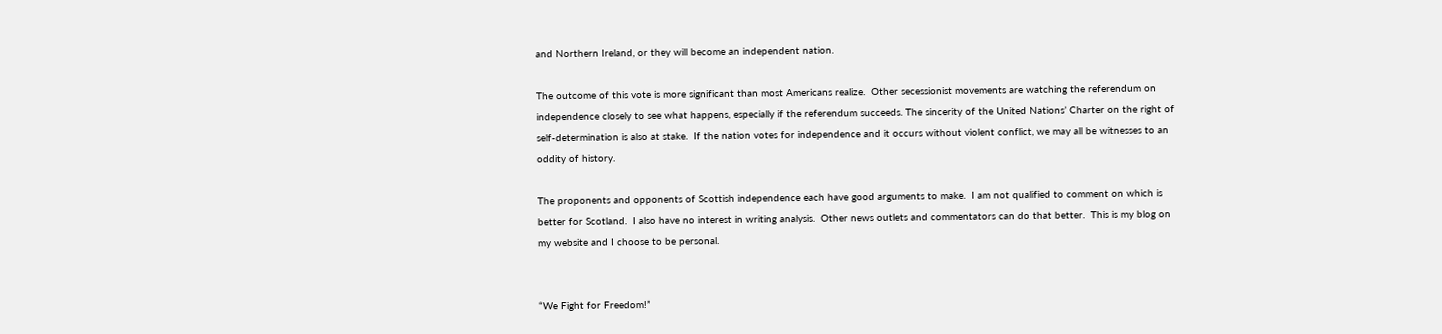and Northern Ireland, or they will become an independent nation.

The outcome of this vote is more significant than most Americans realize.  Other secessionist movements are watching the referendum on independence closely to see what happens, especially if the referendum succeeds. The sincerity of the United Nations’ Charter on the right of self-determination is also at stake.  If the nation votes for independence and it occurs without violent conflict, we may all be witnesses to an oddity of history.

The proponents and opponents of Scottish independence each have good arguments to make.  I am not qualified to comment on which is better for Scotland.  I also have no interest in writing analysis.  Other news outlets and commentators can do that better.  This is my blog on my website and I choose to be personal.


“We Fight for Freedom!”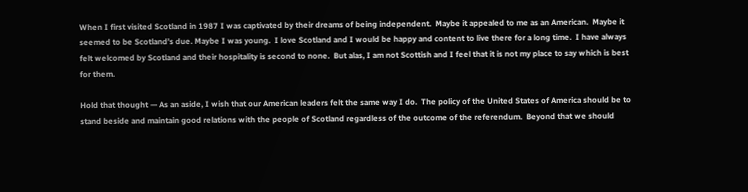When I first visited Scotland in 1987 I was captivated by their dreams of being independent.  Maybe it appealed to me as an American.  Maybe it seemed to be Scotland’s due. Maybe I was young.  I love Scotland and I would be happy and content to live there for a long time.  I have always felt welcomed by Scotland and their hospitality is second to none.  But alas, I am not Scottish and I feel that it is not my place to say which is best for them.

Hold that thought — As an aside, I wish that our American leaders felt the same way I do.  The policy of the United States of America should be to stand beside and maintain good relations with the people of Scotland regardless of the outcome of the referendum.  Beyond that we should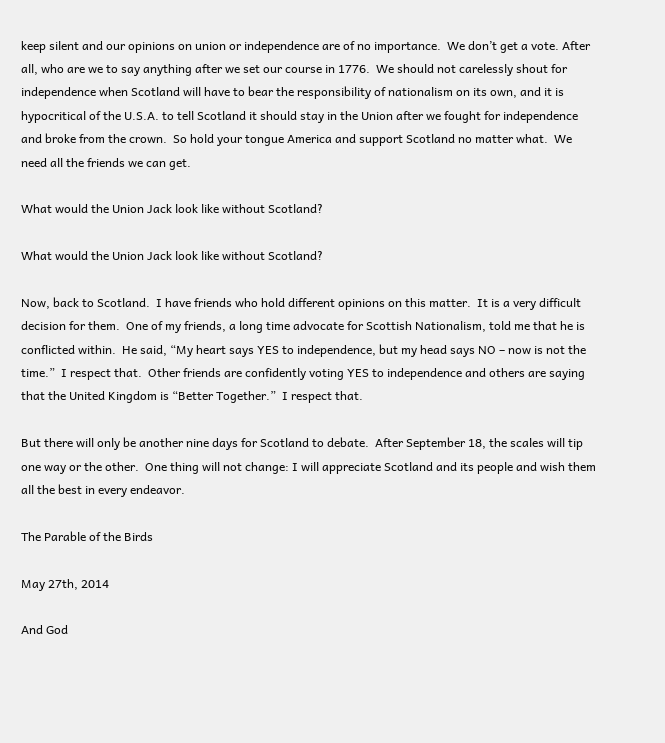keep silent and our opinions on union or independence are of no importance.  We don’t get a vote. After all, who are we to say anything after we set our course in 1776.  We should not carelessly shout for independence when Scotland will have to bear the responsibility of nationalism on its own, and it is hypocritical of the U.S.A. to tell Scotland it should stay in the Union after we fought for independence and broke from the crown.  So hold your tongue America and support Scotland no matter what.  We need all the friends we can get.

What would the Union Jack look like without Scotland?

What would the Union Jack look like without Scotland?

Now, back to Scotland.  I have friends who hold different opinions on this matter.  It is a very difficult decision for them.  One of my friends, a long time advocate for Scottish Nationalism, told me that he is conflicted within.  He said, “My heart says YES to independence, but my head says NO – now is not the time.”  I respect that.  Other friends are confidently voting YES to independence and others are saying that the United Kingdom is “Better Together.”  I respect that.

But there will only be another nine days for Scotland to debate.  After September 18, the scales will tip one way or the other.  One thing will not change: I will appreciate Scotland and its people and wish them all the best in every endeavor.

The Parable of the Birds

May 27th, 2014

And God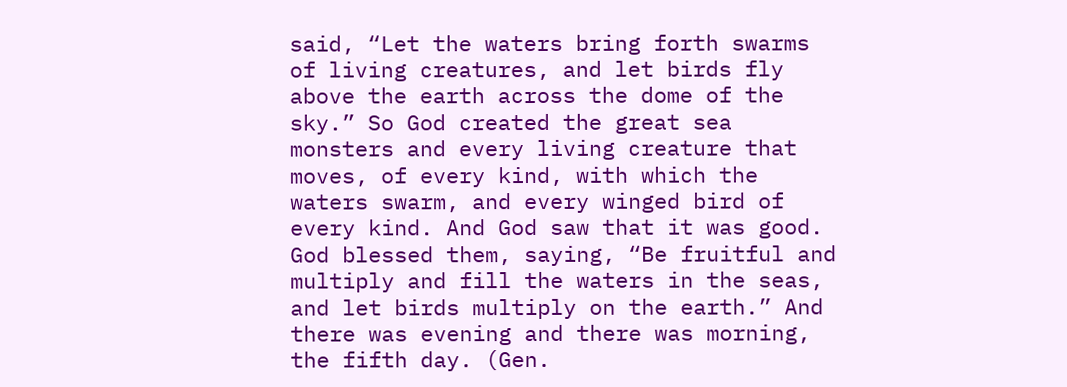said, “Let the waters bring forth swarms of living creatures, and let birds fly above the earth across the dome of the sky.” So God created the great sea monsters and every living creature that moves, of every kind, with which the waters swarm, and every winged bird of every kind. And God saw that it was good. God blessed them, saying, “Be fruitful and multiply and fill the waters in the seas, and let birds multiply on the earth.” And there was evening and there was morning, the fifth day. (Gen.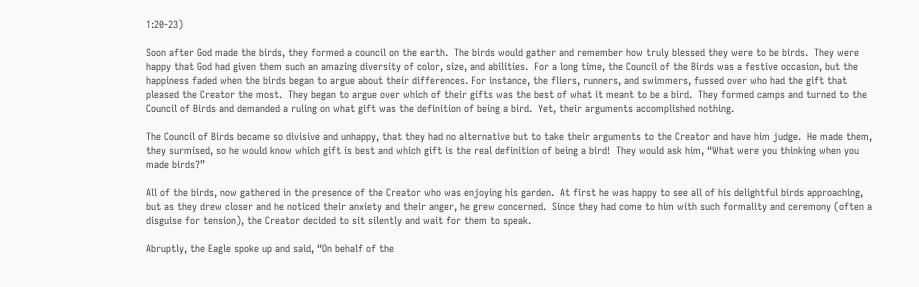1:20-23)

Soon after God made the birds, they formed a council on the earth.  The birds would gather and remember how truly blessed they were to be birds.  They were happy that God had given them such an amazing diversity of color, size, and abilities.  For a long time, the Council of the Birds was a festive occasion, but the happiness faded when the birds began to argue about their differences. For instance, the fliers, runners, and swimmers, fussed over who had the gift that pleased the Creator the most.  They began to argue over which of their gifts was the best of what it meant to be a bird.  They formed camps and turned to the Council of Birds and demanded a ruling on what gift was the definition of being a bird.  Yet, their arguments accomplished nothing.

The Council of Birds became so divisive and unhappy, that they had no alternative but to take their arguments to the Creator and have him judge.  He made them, they surmised, so he would know which gift is best and which gift is the real definition of being a bird!  They would ask him, “What were you thinking when you made birds?”

All of the birds, now gathered in the presence of the Creator who was enjoying his garden.  At first he was happy to see all of his delightful birds approaching, but as they drew closer and he noticed their anxiety and their anger, he grew concerned.  Since they had come to him with such formality and ceremony (often a disguise for tension), the Creator decided to sit silently and wait for them to speak.

Abruptly, the Eagle spoke up and said, “On behalf of the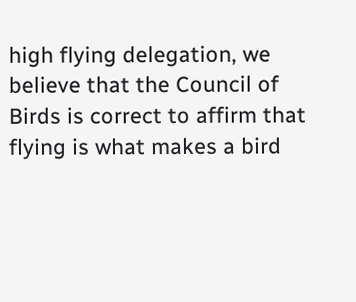high flying delegation, we believe that the Council of Birds is correct to affirm that flying is what makes a bird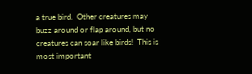a true bird.  Other creatures may buzz around or flap around, but no creatures can soar like birds!  This is most important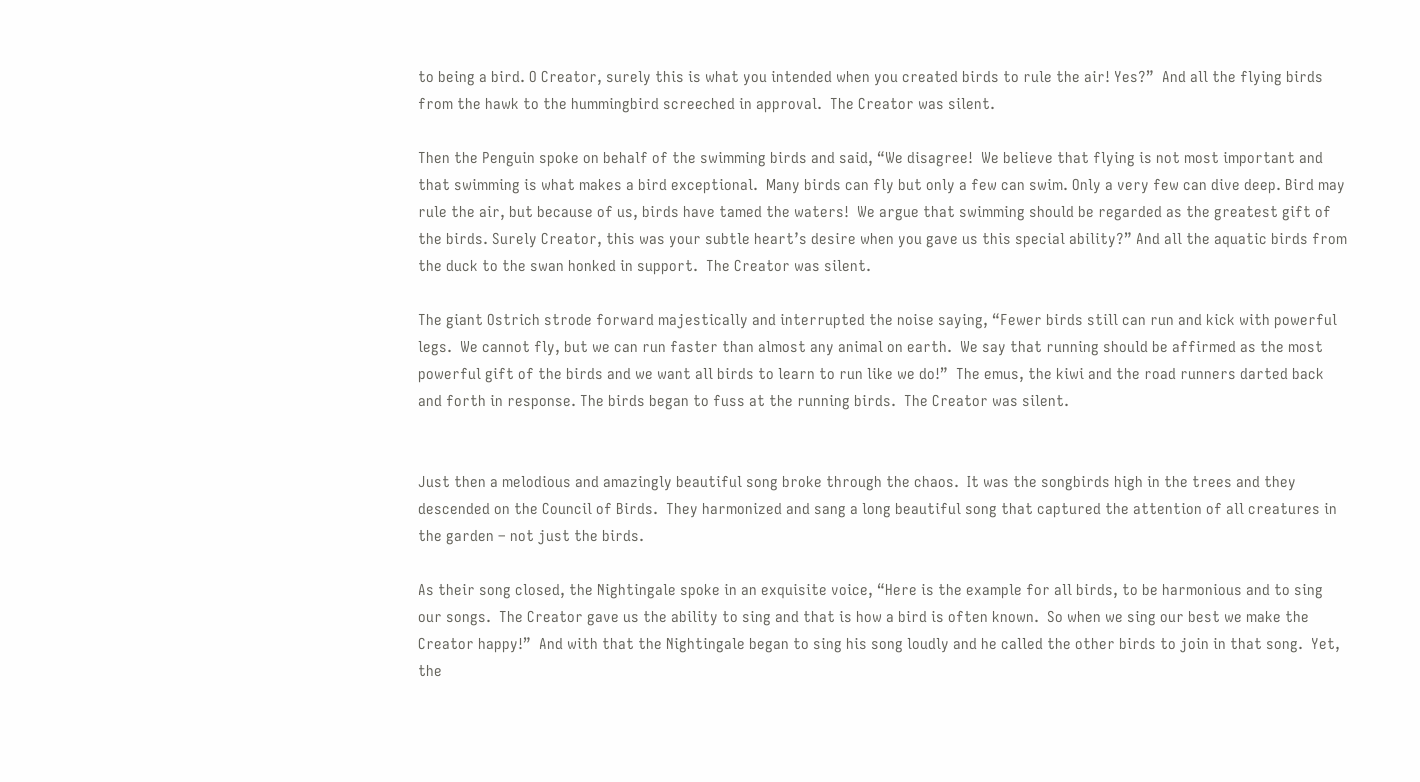to being a bird. O Creator, surely this is what you intended when you created birds to rule the air! Yes?”  And all the flying birds from the hawk to the hummingbird screeched in approval.  The Creator was silent.

Then the Penguin spoke on behalf of the swimming birds and said, “We disagree!  We believe that flying is not most important and that swimming is what makes a bird exceptional.  Many birds can fly but only a few can swim. Only a very few can dive deep. Bird may rule the air, but because of us, birds have tamed the waters!  We argue that swimming should be regarded as the greatest gift of the birds. Surely Creator, this was your subtle heart’s desire when you gave us this special ability?” And all the aquatic birds from the duck to the swan honked in support.  The Creator was silent.

The giant Ostrich strode forward majestically and interrupted the noise saying, “Fewer birds still can run and kick with powerful legs.  We cannot fly, but we can run faster than almost any animal on earth.  We say that running should be affirmed as the most powerful gift of the birds and we want all birds to learn to run like we do!”  The emus, the kiwi and the road runners darted back and forth in response. The birds began to fuss at the running birds.  The Creator was silent.


Just then a melodious and amazingly beautiful song broke through the chaos.  It was the songbirds high in the trees and they descended on the Council of Birds.  They harmonized and sang a long beautiful song that captured the attention of all creatures in the garden – not just the birds.

As their song closed, the Nightingale spoke in an exquisite voice, “Here is the example for all birds, to be harmonious and to sing our songs.  The Creator gave us the ability to sing and that is how a bird is often known.  So when we sing our best we make the Creator happy!”  And with that the Nightingale began to sing his song loudly and he called the other birds to join in that song.  Yet, the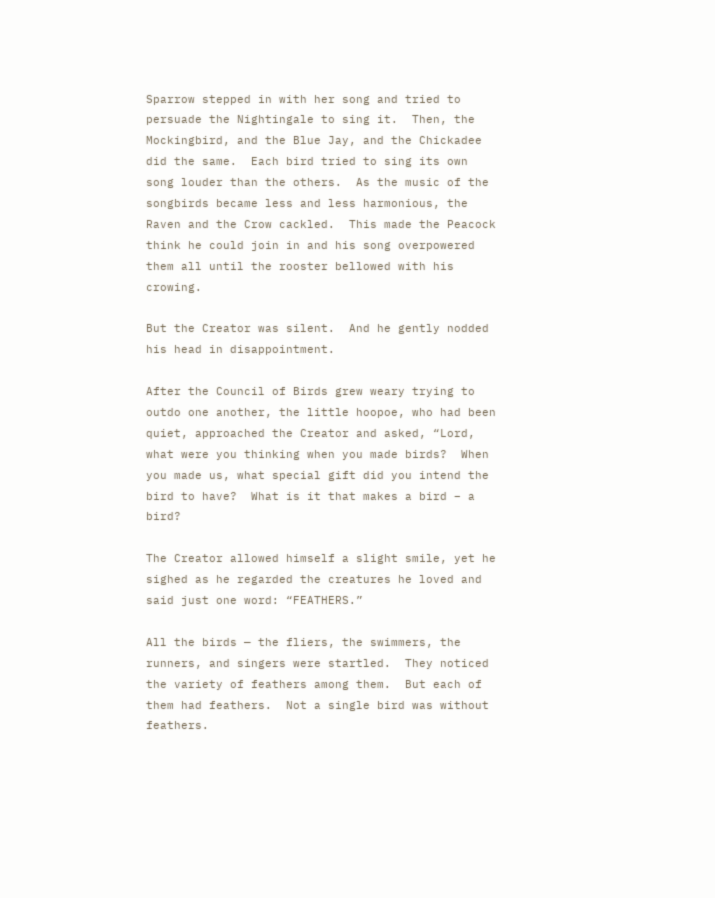Sparrow stepped in with her song and tried to persuade the Nightingale to sing it.  Then, the Mockingbird, and the Blue Jay, and the Chickadee did the same.  Each bird tried to sing its own song louder than the others.  As the music of the songbirds became less and less harmonious, the Raven and the Crow cackled.  This made the Peacock think he could join in and his song overpowered them all until the rooster bellowed with his crowing.

But the Creator was silent.  And he gently nodded his head in disappointment.

After the Council of Birds grew weary trying to outdo one another, the little hoopoe, who had been quiet, approached the Creator and asked, “Lord, what were you thinking when you made birds?  When you made us, what special gift did you intend the bird to have?  What is it that makes a bird – a bird?

The Creator allowed himself a slight smile, yet he sighed as he regarded the creatures he loved and said just one word: “FEATHERS.”

All the birds — the fliers, the swimmers, the runners, and singers were startled.  They noticed the variety of feathers among them.  But each of them had feathers.  Not a single bird was without feathers.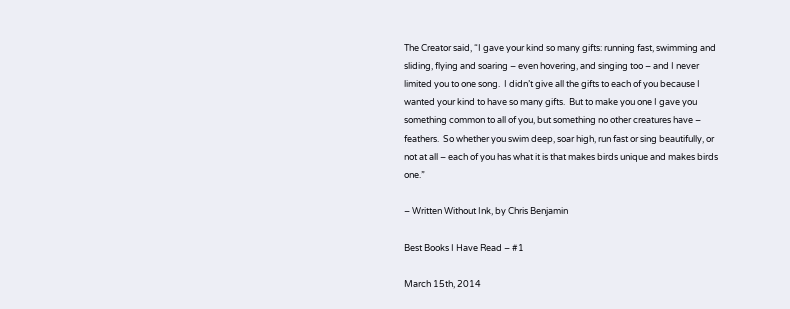The Creator said, “I gave your kind so many gifts: running fast, swimming and sliding, flying and soaring – even hovering, and singing too – and I never limited you to one song.  I didn’t give all the gifts to each of you because I wanted your kind to have so many gifts.  But to make you one I gave you something common to all of you, but something no other creatures have – feathers.  So whether you swim deep, soar high, run fast or sing beautifully, or not at all – each of you has what it is that makes birds unique and makes birds one.”

– Written Without Ink, by Chris Benjamin

Best Books I Have Read – #1

March 15th, 2014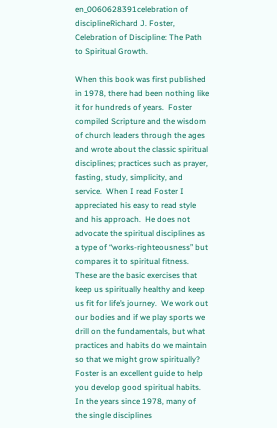en_0060628391celebration of disciplineRichard J. Foster, Celebration of Discipline: The Path to Spiritual Growth.

When this book was first published in 1978, there had been nothing like it for hundreds of years.  Foster compiled Scripture and the wisdom of church leaders through the ages and wrote about the classic spiritual disciplines; practices such as prayer, fasting, study, simplicity, and service.  When I read Foster I appreciated his easy to read style and his approach.  He does not advocate the spiritual disciplines as a type of “works-righteousness” but compares it to spiritual fitness.  These are the basic exercises that keep us spiritually healthy and keep us fit for life’s journey.  We work out our bodies and if we play sports we drill on the fundamentals, but what practices and habits do we maintain so that we might grow spiritually?  Foster is an excellent guide to help you develop good spiritual habits.  In the years since 1978, many of the single disciplines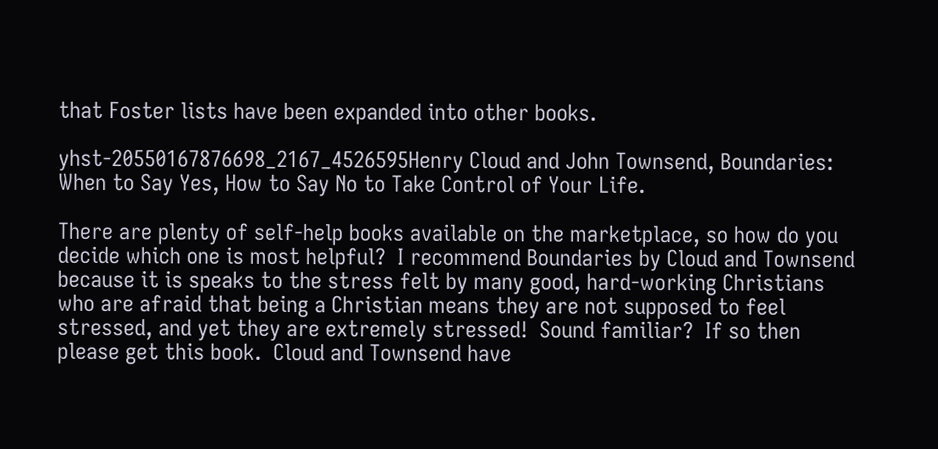that Foster lists have been expanded into other books.

yhst-20550167876698_2167_4526595Henry Cloud and John Townsend, Boundaries: When to Say Yes, How to Say No to Take Control of Your Life.

There are plenty of self-help books available on the marketplace, so how do you decide which one is most helpful?  I recommend Boundaries by Cloud and Townsend because it is speaks to the stress felt by many good, hard-working Christians who are afraid that being a Christian means they are not supposed to feel stressed, and yet they are extremely stressed!  Sound familiar?  If so then please get this book.  Cloud and Townsend have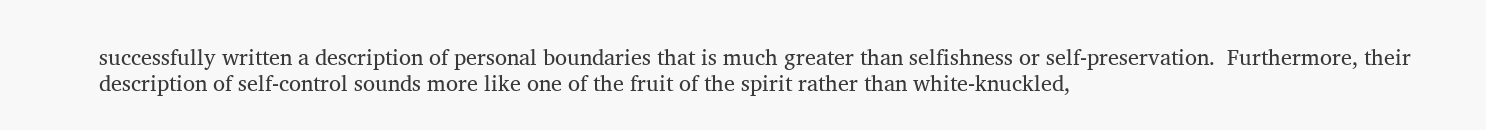successfully written a description of personal boundaries that is much greater than selfishness or self-preservation.  Furthermore, their description of self-control sounds more like one of the fruit of the spirit rather than white-knuckled,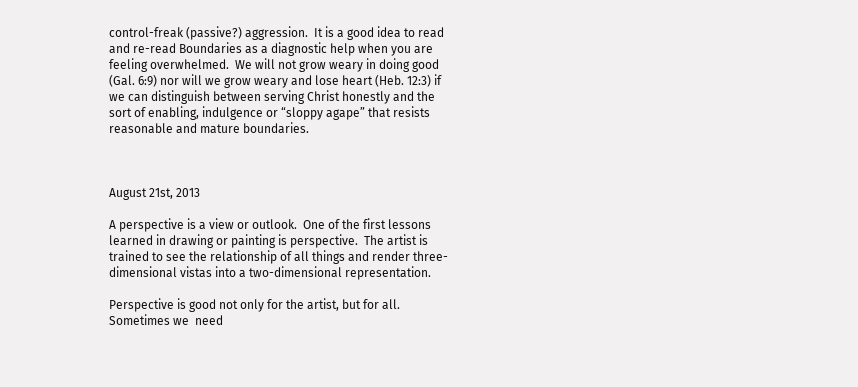control-freak (passive?) aggression.  It is a good idea to read and re-read Boundaries as a diagnostic help when you are feeling overwhelmed.  We will not grow weary in doing good (Gal. 6:9) nor will we grow weary and lose heart (Heb. 12:3) if we can distinguish between serving Christ honestly and the sort of enabling, indulgence or “sloppy agape” that resists reasonable and mature boundaries.



August 21st, 2013

A perspective is a view or outlook.  One of the first lessons learned in drawing or painting is perspective.  The artist is trained to see the relationship of all things and render three-dimensional vistas into a two-dimensional representation.

Perspective is good not only for the artist, but for all.  Sometimes we  need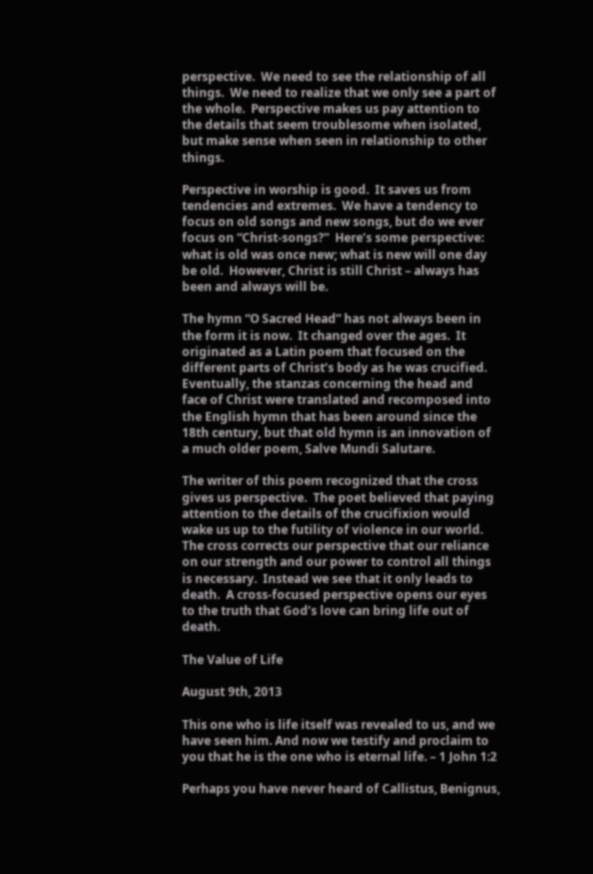perspective.  We need to see the relationship of all things.  We need to realize that we only see a part of the whole.  Perspective makes us pay attention to the details that seem troublesome when isolated, but make sense when seen in relationship to other things.

Perspective in worship is good.  It saves us from tendencies and extremes.  We have a tendency to focus on old songs and new songs, but do we ever focus on “Christ-songs?”  Here’s some perspective: what is old was once new; what is new will one day be old.  However, Christ is still Christ – always has been and always will be.

The hymn “O Sacred Head” has not always been in the form it is now.  It changed over the ages.  It originated as a Latin poem that focused on the different parts of Christ’s body as he was crucified.  Eventually, the stanzas concerning the head and face of Christ were translated and recomposed into the English hymn that has been around since the 18th century, but that old hymn is an innovation of a much older poem, Salve Mundi Salutare.

The writer of this poem recognized that the cross gives us perspective.  The poet believed that paying attention to the details of the crucifixion would wake us up to the futility of violence in our world.  The cross corrects our perspective that our reliance on our strength and our power to control all things is necessary.  Instead we see that it only leads to death.  A cross-focused perspective opens our eyes to the truth that God’s love can bring life out of death.

The Value of Life

August 9th, 2013

This one who is life itself was revealed to us, and we have seen him. And now we testify and proclaim to you that he is the one who is eternal life. – 1 John 1:2

Perhaps you have never heard of Callistus, Benignus,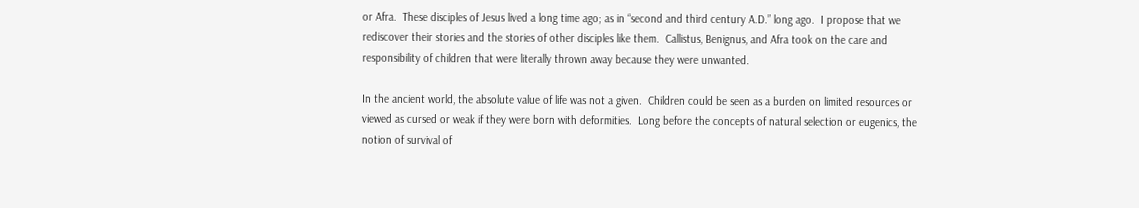or Afra.  These disciples of Jesus lived a long time ago; as in “second and third century A.D.” long ago.  I propose that we rediscover their stories and the stories of other disciples like them.  Callistus, Benignus, and Afra took on the care and responsibility of children that were literally thrown away because they were unwanted.

In the ancient world, the absolute value of life was not a given.  Children could be seen as a burden on limited resources or viewed as cursed or weak if they were born with deformities.  Long before the concepts of natural selection or eugenics, the notion of survival of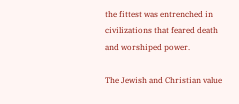the fittest was entrenched in civilizations that feared death and worshiped power.

The Jewish and Christian value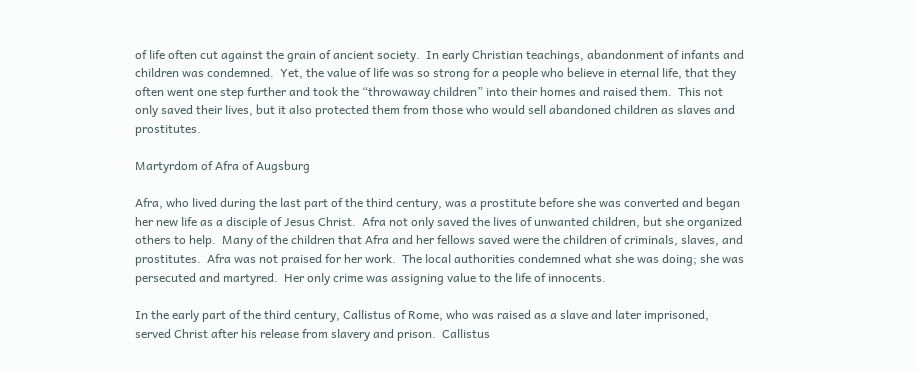of life often cut against the grain of ancient society.  In early Christian teachings, abandonment of infants and children was condemned.  Yet, the value of life was so strong for a people who believe in eternal life, that they often went one step further and took the “throwaway children” into their homes and raised them.  This not only saved their lives, but it also protected them from those who would sell abandoned children as slaves and prostitutes.

Martyrdom of Afra of Augsburg

Afra, who lived during the last part of the third century, was a prostitute before she was converted and began her new life as a disciple of Jesus Christ.  Afra not only saved the lives of unwanted children, but she organized others to help.  Many of the children that Afra and her fellows saved were the children of criminals, slaves, and prostitutes.  Afra was not praised for her work.  The local authorities condemned what she was doing; she was persecuted and martyred.  Her only crime was assigning value to the life of innocents.

In the early part of the third century, Callistus of Rome, who was raised as a slave and later imprisoned, served Christ after his release from slavery and prison.  Callistus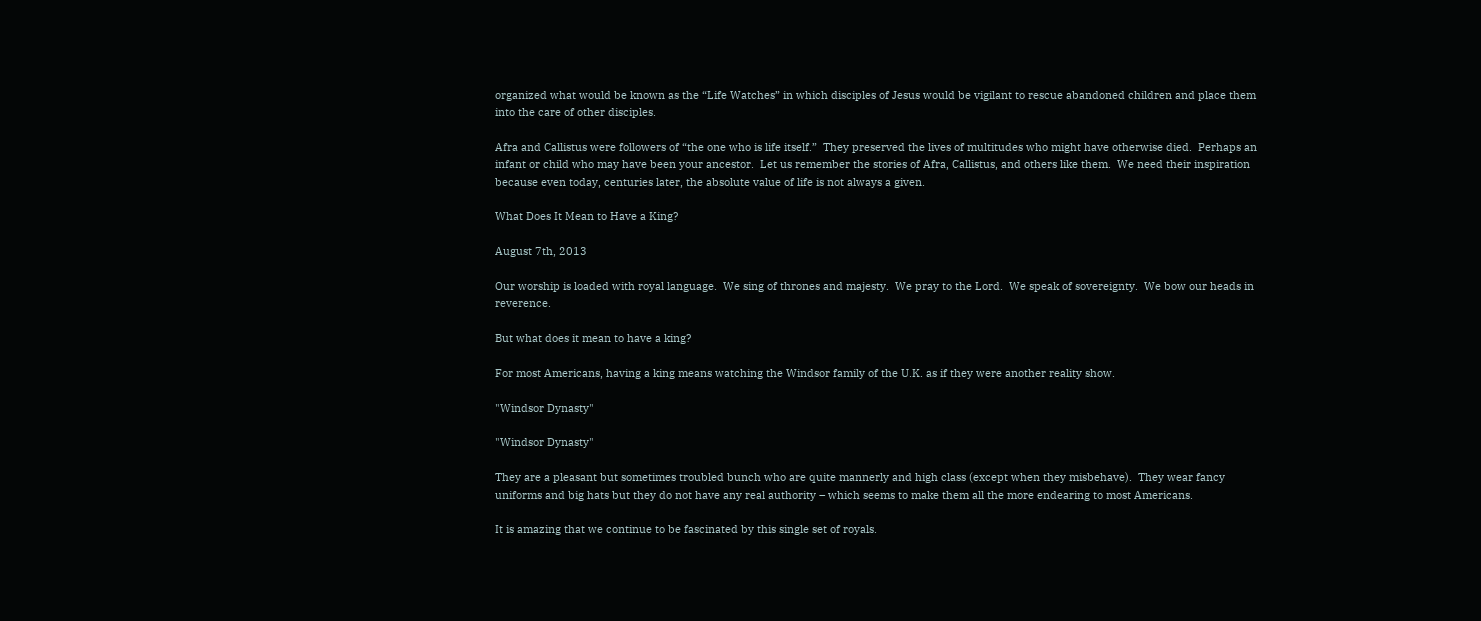organized what would be known as the “Life Watches” in which disciples of Jesus would be vigilant to rescue abandoned children and place them into the care of other disciples.

Afra and Callistus were followers of “the one who is life itself.”  They preserved the lives of multitudes who might have otherwise died.  Perhaps an infant or child who may have been your ancestor.  Let us remember the stories of Afra, Callistus, and others like them.  We need their inspiration because even today, centuries later, the absolute value of life is not always a given.

What Does It Mean to Have a King?

August 7th, 2013

Our worship is loaded with royal language.  We sing of thrones and majesty.  We pray to the Lord.  We speak of sovereignty.  We bow our heads in reverence.

But what does it mean to have a king?

For most Americans, having a king means watching the Windsor family of the U.K. as if they were another reality show.

"Windsor Dynasty"

"Windsor Dynasty"

They are a pleasant but sometimes troubled bunch who are quite mannerly and high class (except when they misbehave).  They wear fancy uniforms and big hats but they do not have any real authority – which seems to make them all the more endearing to most Americans.

It is amazing that we continue to be fascinated by this single set of royals.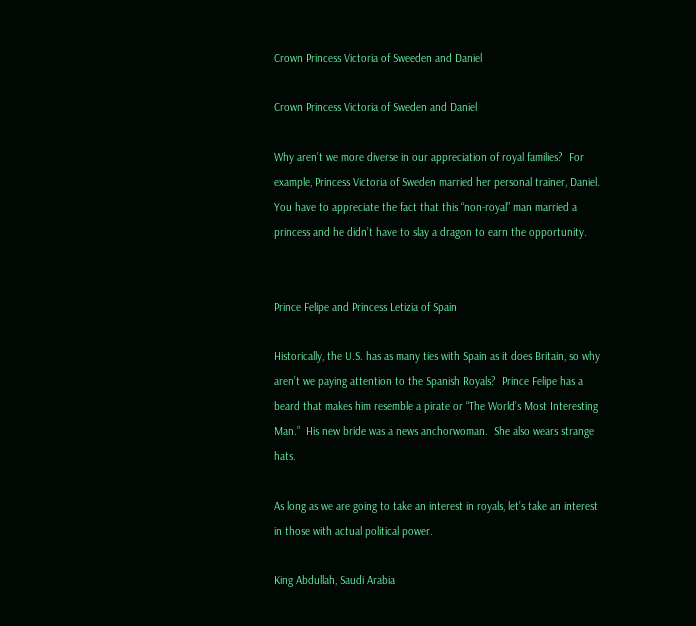Crown Princess Victoria of Sweeden and Daniel

Crown Princess Victoria of Sweden and Daniel

Why aren’t we more diverse in our appreciation of royal families?  For example, Princess Victoria of Sweden married her personal trainer, Daniel.  You have to appreciate the fact that this “non-royal” man married a princess and he didn’t have to slay a dragon to earn the opportunity.


Prince Felipe and Princess Letizia of Spain

Historically, the U.S. has as many ties with Spain as it does Britain, so why aren’t we paying attention to the Spanish Royals?  Prince Felipe has a beard that makes him resemble a pirate or “The World’s Most Interesting Man.”  His new bride was a news anchorwoman.  She also wears strange hats.

As long as we are going to take an interest in royals, let’s take an interest in those with actual political power.

King Abdullah, Saudi Arabia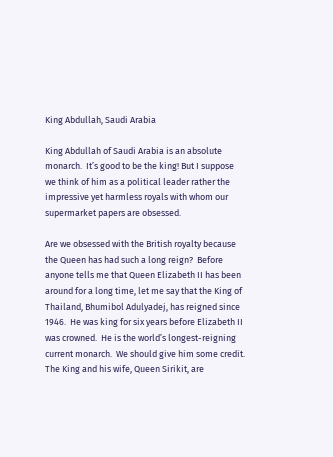King Abdullah, Saudi Arabia

King Abdullah of Saudi Arabia is an absolute monarch.  It’s good to be the king! But I suppose we think of him as a political leader rather the impressive yet harmless royals with whom our supermarket papers are obsessed.

Are we obsessed with the British royalty because the Queen has had such a long reign?  Before anyone tells me that Queen Elizabeth II has been around for a long time, let me say that the King of Thailand, Bhumibol Adulyadej, has reigned since 1946.  He was king for six years before Elizabeth II was crowned.  He is the world’s longest-reigning current monarch.  We should give him some credit.  The King and his wife, Queen Sirikit, are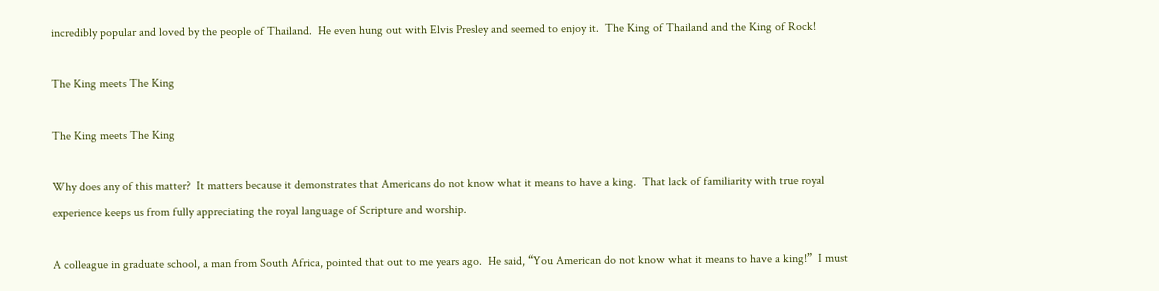incredibly popular and loved by the people of Thailand.  He even hung out with Elvis Presley and seemed to enjoy it.  The King of Thailand and the King of Rock!

The King meets The King

The King meets The King

Why does any of this matter?  It matters because it demonstrates that Americans do not know what it means to have a king.  That lack of familiarity with true royal experience keeps us from fully appreciating the royal language of Scripture and worship.

A colleague in graduate school, a man from South Africa, pointed that out to me years ago.  He said, “You American do not know what it means to have a king!”  I must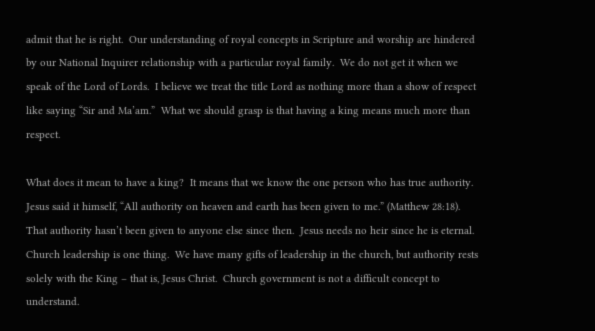admit that he is right.  Our understanding of royal concepts in Scripture and worship are hindered by our National Inquirer relationship with a particular royal family.  We do not get it when we speak of the Lord of Lords.  I believe we treat the title Lord as nothing more than a show of respect like saying “Sir and Ma’am.”  What we should grasp is that having a king means much more than respect.

What does it mean to have a king?  It means that we know the one person who has true authority.  Jesus said it himself, “All authority on heaven and earth has been given to me.” (Matthew 28:18).  That authority hasn’t been given to anyone else since then.  Jesus needs no heir since he is eternal.  Church leadership is one thing.  We have many gifts of leadership in the church, but authority rests solely with the King – that is, Jesus Christ.  Church government is not a difficult concept to understand.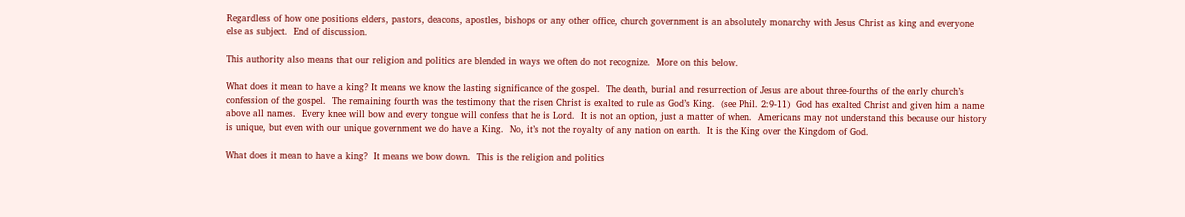Regardless of how one positions elders, pastors, deacons, apostles, bishops or any other office, church government is an absolutely monarchy with Jesus Christ as king and everyone else as subject.  End of discussion.

This authority also means that our religion and politics are blended in ways we often do not recognize.  More on this below.

What does it mean to have a king? It means we know the lasting significance of the gospel.  The death, burial and resurrection of Jesus are about three-fourths of the early church’s confession of the gospel.  The remaining fourth was the testimony that the risen Christ is exalted to rule as God’s King.  (see Phil. 2:9-11)  God has exalted Christ and given him a name above all names.  Every knee will bow and every tongue will confess that he is Lord.  It is not an option, just a matter of when.  Americans may not understand this because our history is unique, but even with our unique government we do have a King.  No, it’s not the royalty of any nation on earth.  It is the King over the Kingdom of God.

What does it mean to have a king?  It means we bow down.  This is the religion and politics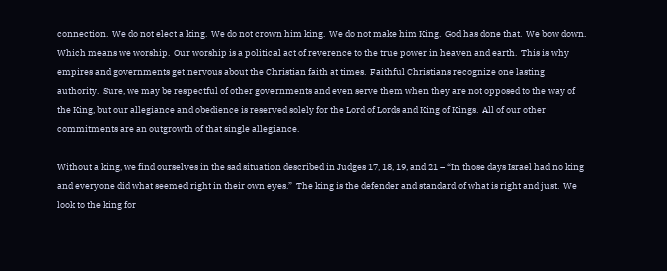connection.  We do not elect a king.  We do not crown him king.  We do not make him King.  God has done that.  We bow down.  Which means we worship.  Our worship is a political act of reverence to the true power in heaven and earth.  This is why empires and governments get nervous about the Christian faith at times.  Faithful Christians recognize one lasting authority.  Sure, we may be respectful of other governments and even serve them when they are not opposed to the way of the King, but our allegiance and obedience is reserved solely for the Lord of Lords and King of Kings.  All of our other commitments are an outgrowth of that single allegiance.

Without a king, we find ourselves in the sad situation described in Judges 17, 18, 19, and 21 – “In those days Israel had no king and everyone did what seemed right in their own eyes.”  The king is the defender and standard of what is right and just.  We look to the king for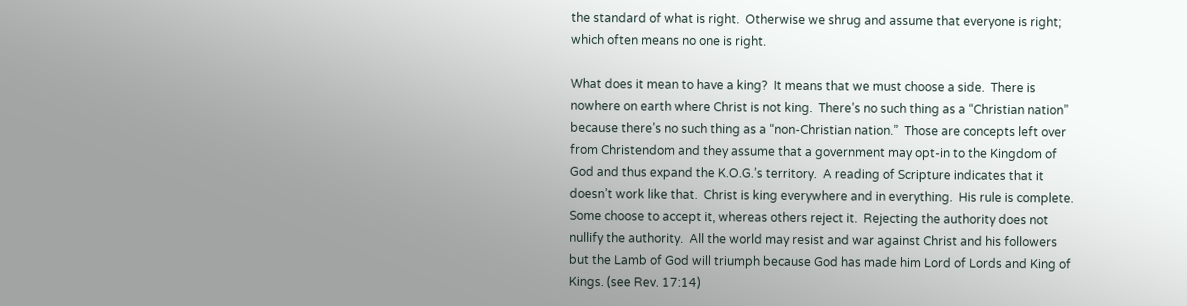the standard of what is right.  Otherwise we shrug and assume that everyone is right; which often means no one is right.

What does it mean to have a king?  It means that we must choose a side.  There is nowhere on earth where Christ is not king.  There’s no such thing as a “Christian nation” because there’s no such thing as a “non-Christian nation.”  Those are concepts left over from Christendom and they assume that a government may opt-in to the Kingdom of God and thus expand the K.O.G.’s territory.  A reading of Scripture indicates that it doesn’t work like that.  Christ is king everywhere and in everything.  His rule is complete.  Some choose to accept it, whereas others reject it.  Rejecting the authority does not nullify the authority.  All the world may resist and war against Christ and his followers  but the Lamb of God will triumph because God has made him Lord of Lords and King of Kings. (see Rev. 17:14)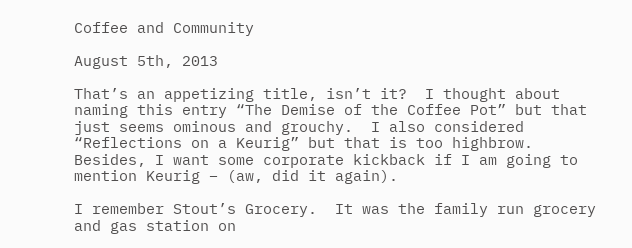Coffee and Community

August 5th, 2013

That’s an appetizing title, isn’t it?  I thought about naming this entry “The Demise of the Coffee Pot” but that just seems ominous and grouchy.  I also considered “Reflections on a Keurig” but that is too highbrow.  Besides, I want some corporate kickback if I am going to mention Keurig – (aw, did it again).

I remember Stout’s Grocery.  It was the family run grocery and gas station on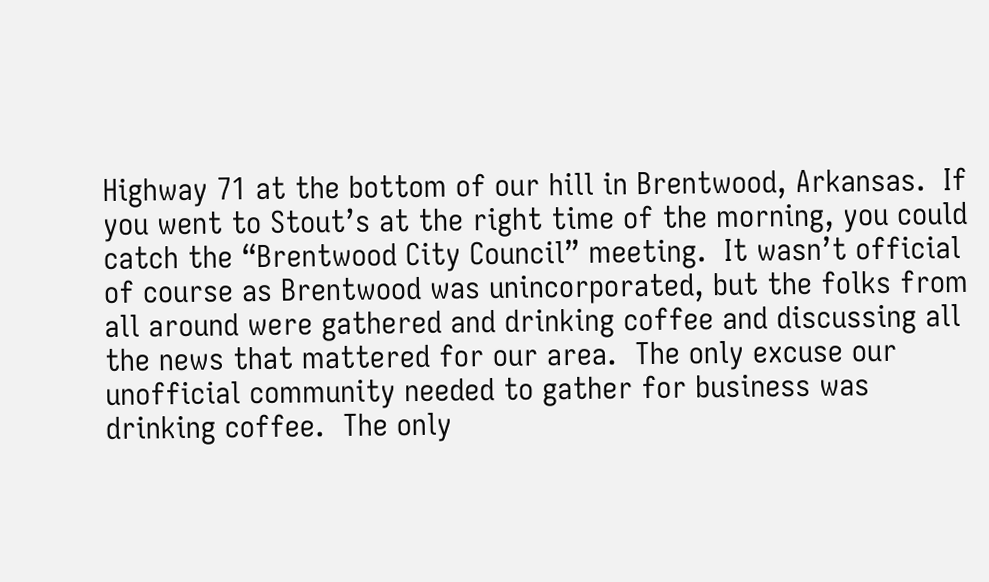Highway 71 at the bottom of our hill in Brentwood, Arkansas.  If you went to Stout’s at the right time of the morning, you could catch the “Brentwood City Council” meeting.  It wasn’t official of course as Brentwood was unincorporated, but the folks from all around were gathered and drinking coffee and discussing all the news that mattered for our area.  The only excuse our unofficial community needed to gather for business was drinking coffee.  The only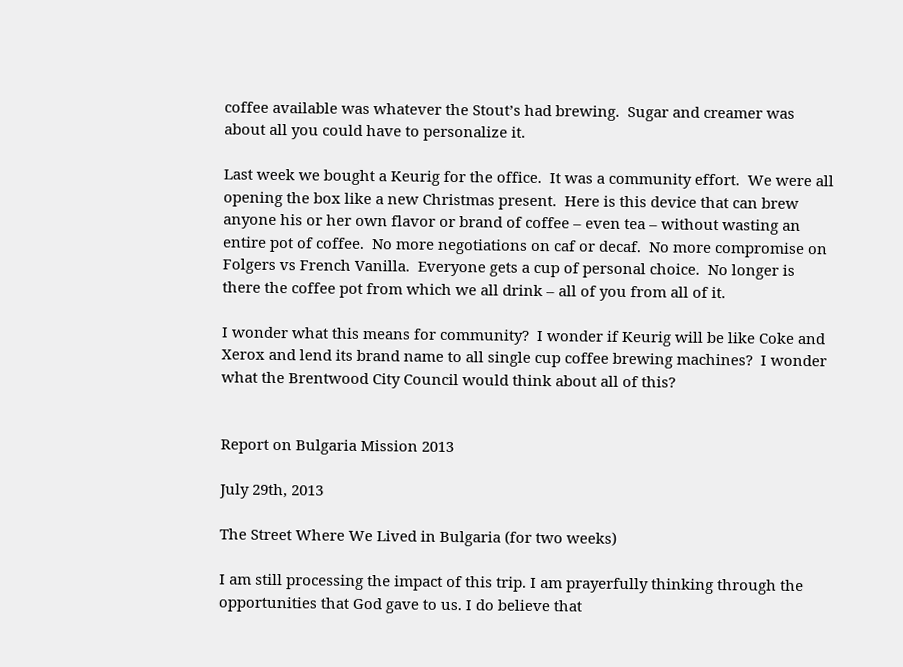coffee available was whatever the Stout’s had brewing.  Sugar and creamer was about all you could have to personalize it.

Last week we bought a Keurig for the office.  It was a community effort.  We were all opening the box like a new Christmas present.  Here is this device that can brew anyone his or her own flavor or brand of coffee – even tea – without wasting an entire pot of coffee.  No more negotiations on caf or decaf.  No more compromise on Folgers vs French Vanilla.  Everyone gets a cup of personal choice.  No longer is there the coffee pot from which we all drink – all of you from all of it.

I wonder what this means for community?  I wonder if Keurig will be like Coke and Xerox and lend its brand name to all single cup coffee brewing machines?  I wonder what the Brentwood City Council would think about all of this?


Report on Bulgaria Mission 2013

July 29th, 2013

The Street Where We Lived in Bulgaria (for two weeks)

I am still processing the impact of this trip. I am prayerfully thinking through the opportunities that God gave to us. I do believe that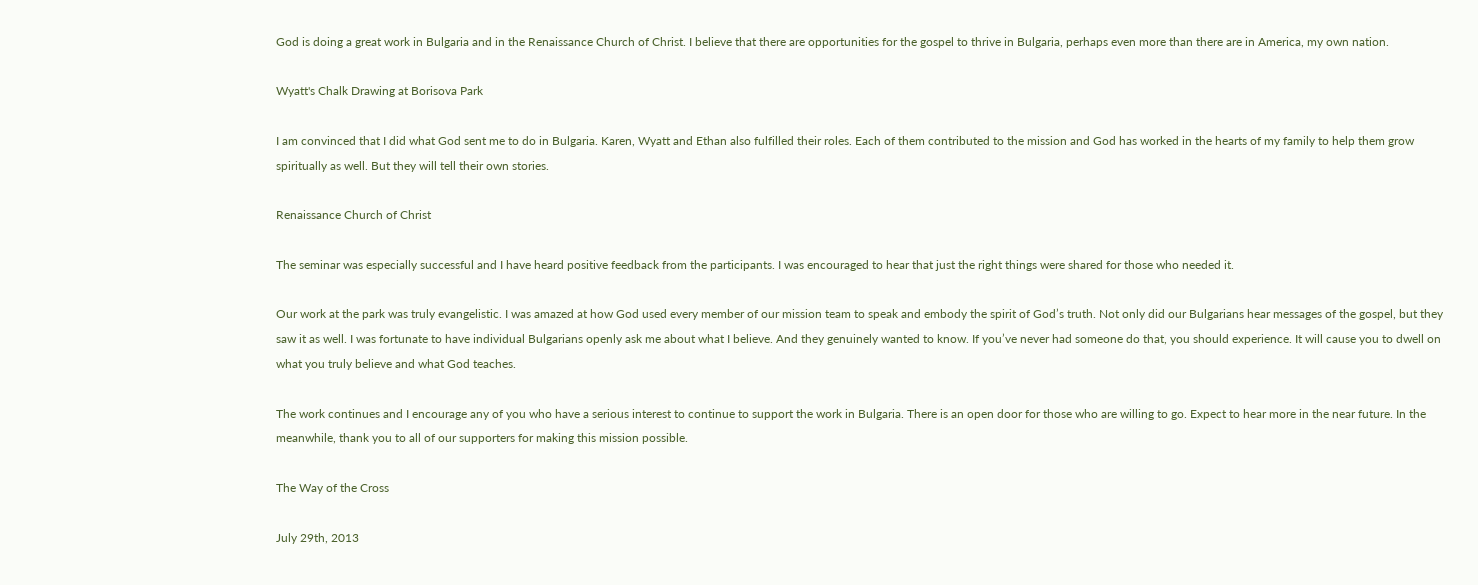God is doing a great work in Bulgaria and in the Renaissance Church of Christ. I believe that there are opportunities for the gospel to thrive in Bulgaria, perhaps even more than there are in America, my own nation.

Wyatt's Chalk Drawing at Borisova Park

I am convinced that I did what God sent me to do in Bulgaria. Karen, Wyatt and Ethan also fulfilled their roles. Each of them contributed to the mission and God has worked in the hearts of my family to help them grow spiritually as well. But they will tell their own stories.

Renaissance Church of Christ

The seminar was especially successful and I have heard positive feedback from the participants. I was encouraged to hear that just the right things were shared for those who needed it.

Our work at the park was truly evangelistic. I was amazed at how God used every member of our mission team to speak and embody the spirit of God’s truth. Not only did our Bulgarians hear messages of the gospel, but they saw it as well. I was fortunate to have individual Bulgarians openly ask me about what I believe. And they genuinely wanted to know. If you’ve never had someone do that, you should experience. It will cause you to dwell on what you truly believe and what God teaches.

The work continues and I encourage any of you who have a serious interest to continue to support the work in Bulgaria. There is an open door for those who are willing to go. Expect to hear more in the near future. In the meanwhile, thank you to all of our supporters for making this mission possible.

The Way of the Cross

July 29th, 2013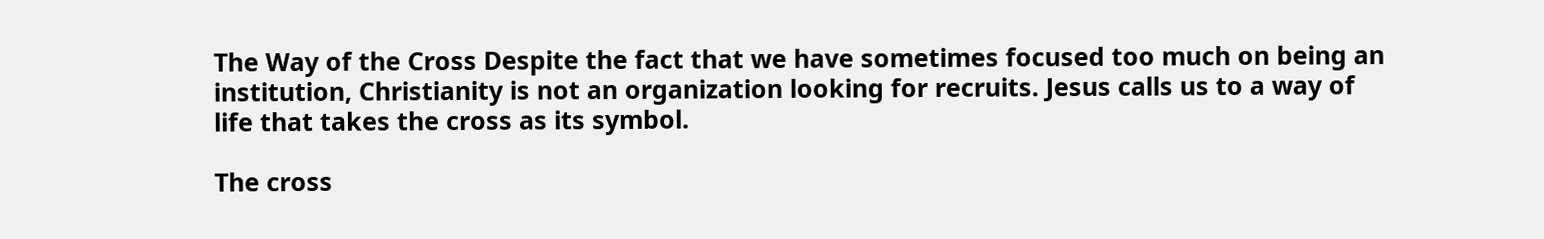The Way of the Cross Despite the fact that we have sometimes focused too much on being an institution, Christianity is not an organization looking for recruits. Jesus calls us to a way of life that takes the cross as its symbol.

The cross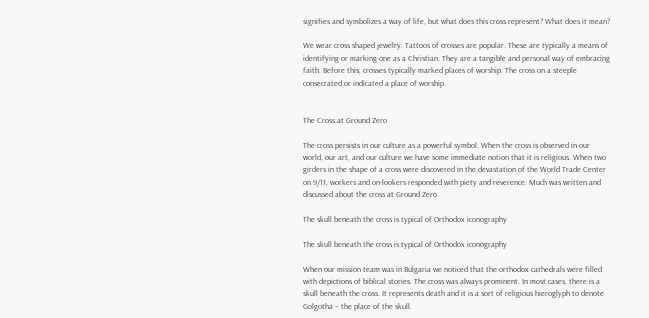signifies and symbolizes a way of life, but what does this cross represent? What does it mean?

We wear cross shaped jewelry. Tattoos of crosses are popular. These are typically a means of identifying or marking one as a Christian. They are a tangible and personal way of embracing faith. Before this, crosses typically marked places of worship. The cross on a steeple consecrated or indicated a place of worship.


The Cross at Ground Zero

The cross persists in our culture as a powerful symbol. When the cross is observed in our world, our art, and our culture we have some immediate notion that it is religious. When two girders in the shape of a cross were discovered in the devastation of the World Trade Center on 9/11, workers and on-lookers responded with piety and reverence. Much was written and discussed about the cross at Ground Zero.

The skull beneath the cross is typical of Orthodox iconography

The skull beneath the cross is typical of Orthodox iconography

When our mission team was in Bulgaria we noticed that the orthodox cathedrals were filled with depictions of biblical stories. The cross was always prominent. In most cases, there is a skull beneath the cross. It represents death and it is a sort of religious hieroglyph to denote Golgotha – the place of the skull.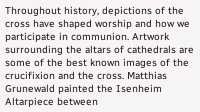Throughout history, depictions of the cross have shaped worship and how we participate in communion. Artwork surrounding the altars of cathedrals are some of the best known images of the crucifixion and the cross. Matthias Grunewald painted the Isenheim Altarpiece between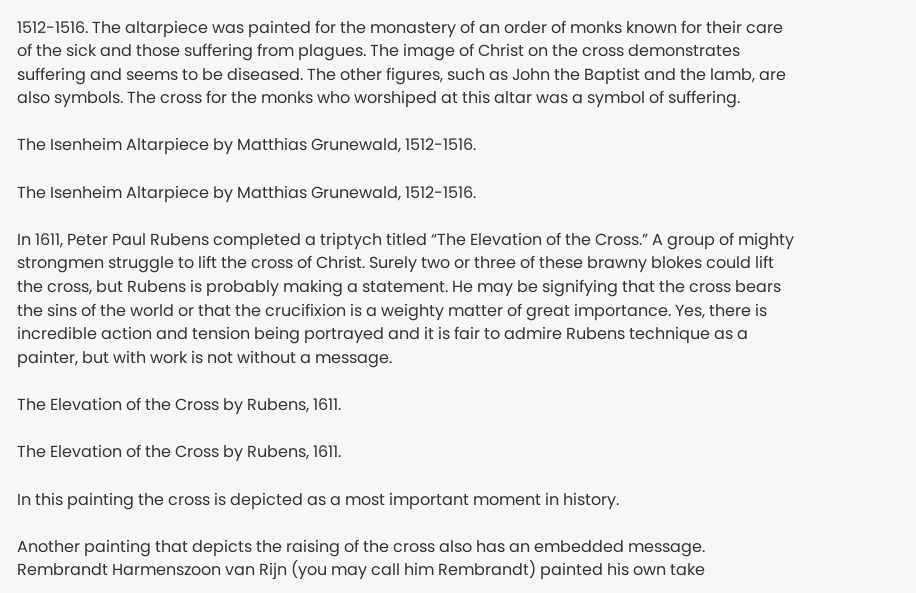1512-1516. The altarpiece was painted for the monastery of an order of monks known for their care of the sick and those suffering from plagues. The image of Christ on the cross demonstrates suffering and seems to be diseased. The other figures, such as John the Baptist and the lamb, are also symbols. The cross for the monks who worshiped at this altar was a symbol of suffering.

The Isenheim Altarpiece by Matthias Grunewald, 1512-1516.

The Isenheim Altarpiece by Matthias Grunewald, 1512-1516.

In 1611, Peter Paul Rubens completed a triptych titled “The Elevation of the Cross.” A group of mighty strongmen struggle to lift the cross of Christ. Surely two or three of these brawny blokes could lift the cross, but Rubens is probably making a statement. He may be signifying that the cross bears the sins of the world or that the crucifixion is a weighty matter of great importance. Yes, there is incredible action and tension being portrayed and it is fair to admire Rubens technique as a painter, but with work is not without a message.

The Elevation of the Cross by Rubens, 1611.

The Elevation of the Cross by Rubens, 1611.

In this painting the cross is depicted as a most important moment in history.

Another painting that depicts the raising of the cross also has an embedded message. Rembrandt Harmenszoon van Rijn (you may call him Rembrandt) painted his own take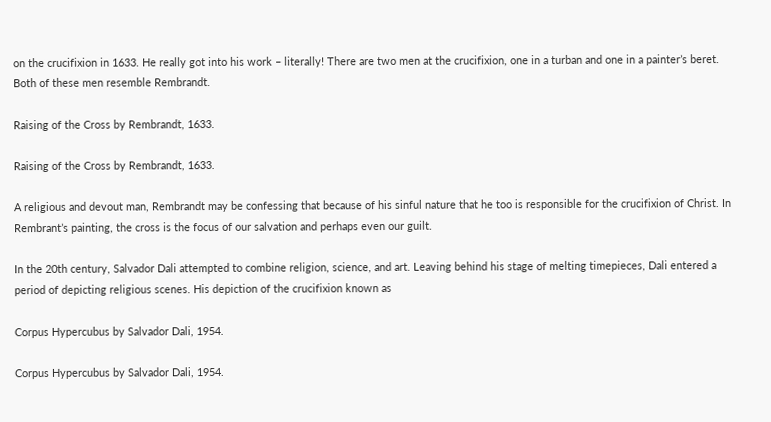on the crucifixion in 1633. He really got into his work – literally! There are two men at the crucifixion, one in a turban and one in a painter’s beret. Both of these men resemble Rembrandt.

Raising of the Cross by Rembrandt, 1633.

Raising of the Cross by Rembrandt, 1633.

A religious and devout man, Rembrandt may be confessing that because of his sinful nature that he too is responsible for the crucifixion of Christ. In Rembrant’s painting, the cross is the focus of our salvation and perhaps even our guilt.

In the 20th century, Salvador Dali attempted to combine religion, science, and art. Leaving behind his stage of melting timepieces, Dali entered a period of depicting religious scenes. His depiction of the crucifixion known as

Corpus Hypercubus by Salvador Dali, 1954.

Corpus Hypercubus by Salvador Dali, 1954.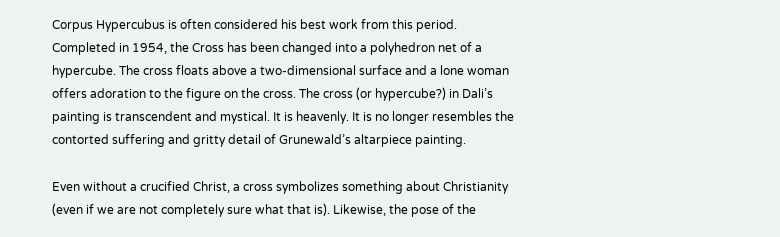Corpus Hypercubus is often considered his best work from this period. Completed in 1954, the Cross has been changed into a polyhedron net of a hypercube. The cross floats above a two-dimensional surface and a lone woman offers adoration to the figure on the cross. The cross (or hypercube?) in Dali’s painting is transcendent and mystical. It is heavenly. It is no longer resembles the contorted suffering and gritty detail of Grunewald’s altarpiece painting.

Even without a crucified Christ, a cross symbolizes something about Christianity (even if we are not completely sure what that is). Likewise, the pose of the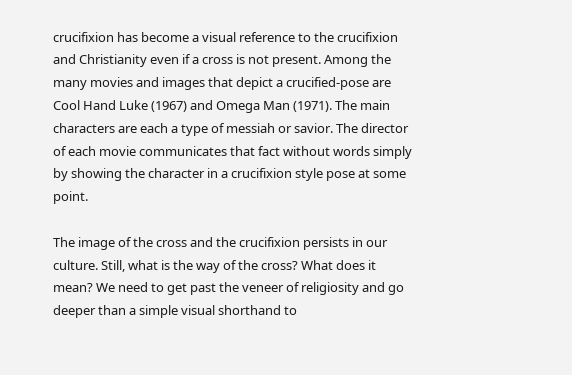crucifixion has become a visual reference to the crucifixion and Christianity even if a cross is not present. Among the many movies and images that depict a crucified-pose are Cool Hand Luke (1967) and Omega Man (1971). The main characters are each a type of messiah or savior. The director of each movie communicates that fact without words simply by showing the character in a crucifixion style pose at some point.

The image of the cross and the crucifixion persists in our culture. Still, what is the way of the cross? What does it mean? We need to get past the veneer of religiosity and go deeper than a simple visual shorthand to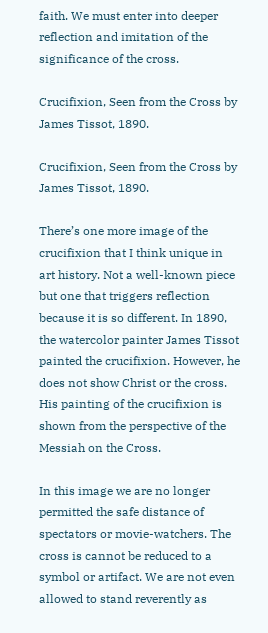faith. We must enter into deeper reflection and imitation of the significance of the cross.

Crucifixion, Seen from the Cross by James Tissot, 1890.

Crucifixion, Seen from the Cross by James Tissot, 1890.

There’s one more image of the crucifixion that I think unique in art history. Not a well-known piece but one that triggers reflection because it is so different. In 1890, the watercolor painter James Tissot painted the crucifixion. However, he does not show Christ or the cross. His painting of the crucifixion is shown from the perspective of the Messiah on the Cross.

In this image we are no longer permitted the safe distance of spectators or movie-watchers. The cross is cannot be reduced to a symbol or artifact. We are not even allowed to stand reverently as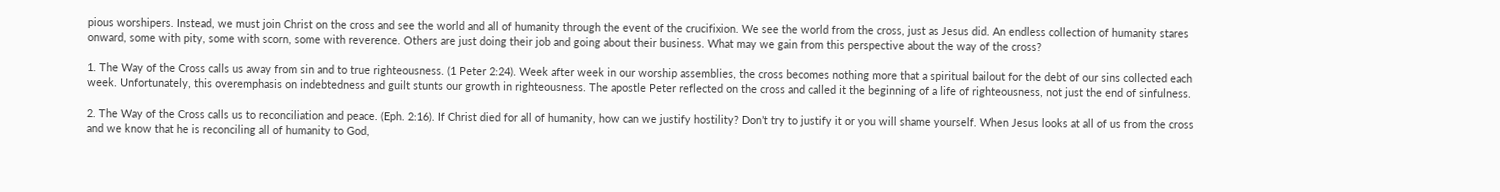pious worshipers. Instead, we must join Christ on the cross and see the world and all of humanity through the event of the crucifixion. We see the world from the cross, just as Jesus did. An endless collection of humanity stares onward, some with pity, some with scorn, some with reverence. Others are just doing their job and going about their business. What may we gain from this perspective about the way of the cross?

1. The Way of the Cross calls us away from sin and to true righteousness. (1 Peter 2:24). Week after week in our worship assemblies, the cross becomes nothing more that a spiritual bailout for the debt of our sins collected each week. Unfortunately, this overemphasis on indebtedness and guilt stunts our growth in righteousness. The apostle Peter reflected on the cross and called it the beginning of a life of righteousness, not just the end of sinfulness.

2. The Way of the Cross calls us to reconciliation and peace. (Eph. 2:16). If Christ died for all of humanity, how can we justify hostility? Don’t try to justify it or you will shame yourself. When Jesus looks at all of us from the cross and we know that he is reconciling all of humanity to God,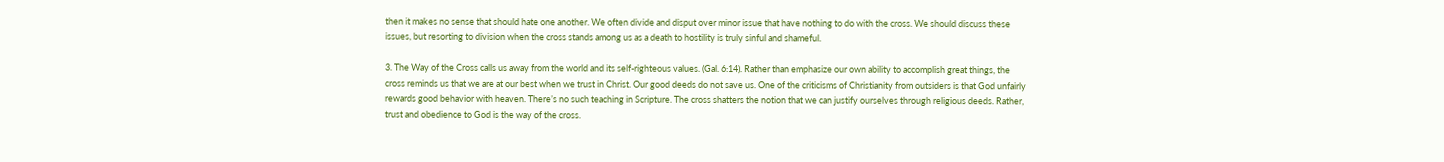then it makes no sense that should hate one another. We often divide and disput over minor issue that have nothing to do with the cross. We should discuss these issues, but resorting to division when the cross stands among us as a death to hostility is truly sinful and shameful.

3. The Way of the Cross calls us away from the world and its self-righteous values. (Gal. 6:14). Rather than emphasize our own ability to accomplish great things, the cross reminds us that we are at our best when we trust in Christ. Our good deeds do not save us. One of the criticisms of Christianity from outsiders is that God unfairly rewards good behavior with heaven. There’s no such teaching in Scripture. The cross shatters the notion that we can justify ourselves through religious deeds. Rather, trust and obedience to God is the way of the cross.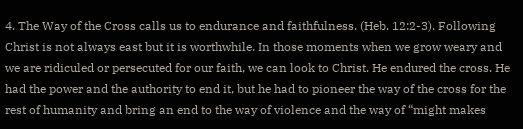4. The Way of the Cross calls us to endurance and faithfulness. (Heb. 12:2-3). Following Christ is not always east but it is worthwhile. In those moments when we grow weary and we are ridiculed or persecuted for our faith, we can look to Christ. He endured the cross. He had the power and the authority to end it, but he had to pioneer the way of the cross for the rest of humanity and bring an end to the way of violence and the way of “might makes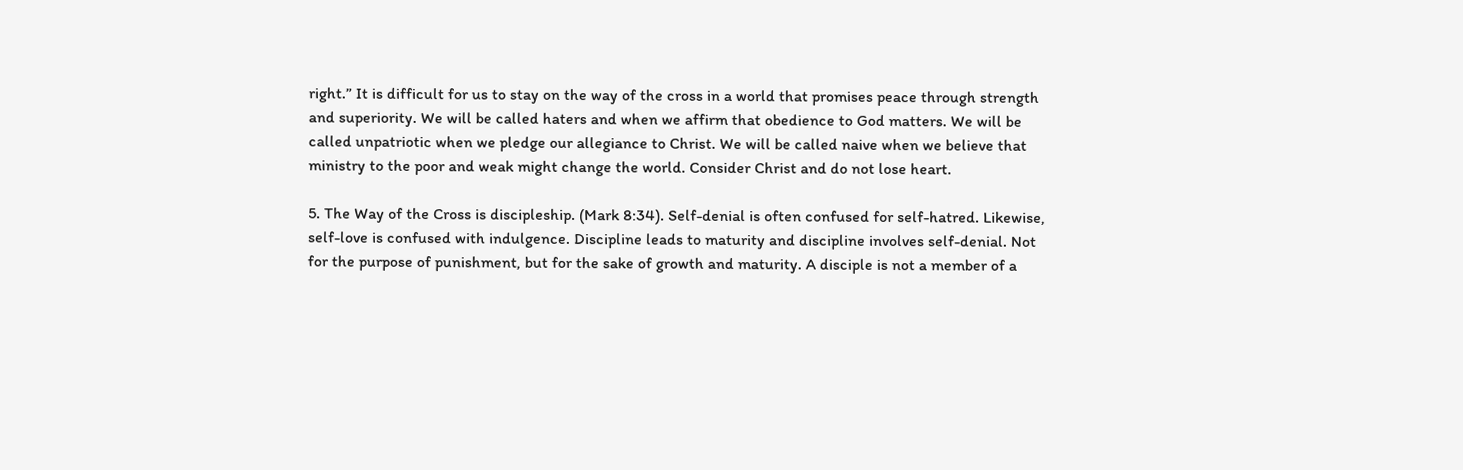right.” It is difficult for us to stay on the way of the cross in a world that promises peace through strength and superiority. We will be called haters and when we affirm that obedience to God matters. We will be called unpatriotic when we pledge our allegiance to Christ. We will be called naive when we believe that ministry to the poor and weak might change the world. Consider Christ and do not lose heart.

5. The Way of the Cross is discipleship. (Mark 8:34). Self-denial is often confused for self-hatred. Likewise, self-love is confused with indulgence. Discipline leads to maturity and discipline involves self-denial. Not for the purpose of punishment, but for the sake of growth and maturity. A disciple is not a member of a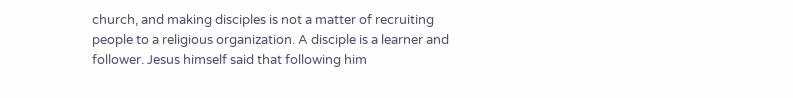church, and making disciples is not a matter of recruiting people to a religious organization. A disciple is a learner and follower. Jesus himself said that following him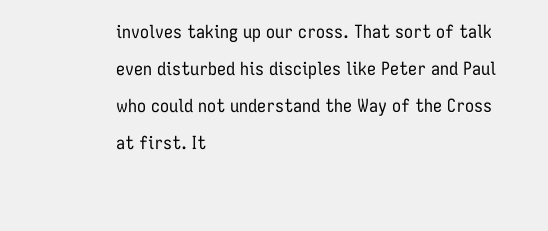involves taking up our cross. That sort of talk even disturbed his disciples like Peter and Paul who could not understand the Way of the Cross at first. It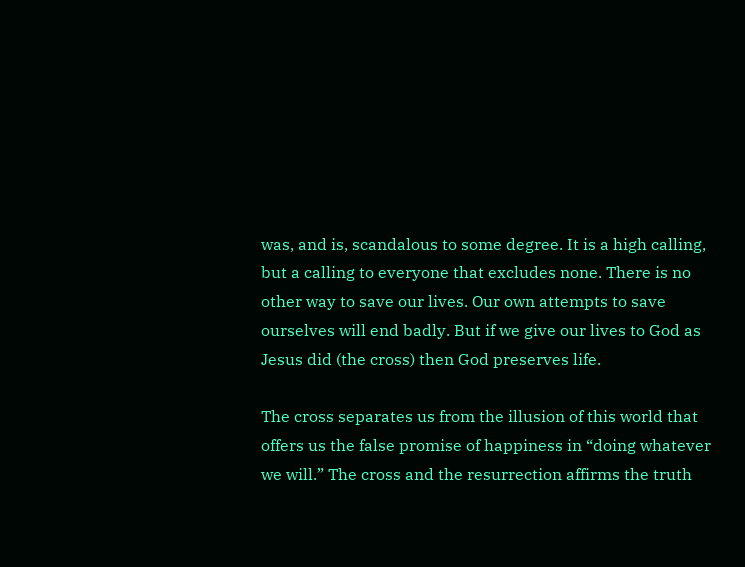was, and is, scandalous to some degree. It is a high calling, but a calling to everyone that excludes none. There is no other way to save our lives. Our own attempts to save ourselves will end badly. But if we give our lives to God as Jesus did (the cross) then God preserves life.

The cross separates us from the illusion of this world that offers us the false promise of happiness in “doing whatever we will.” The cross and the resurrection affirms the truth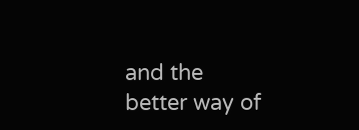and the better way of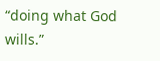“doing what God wills.”